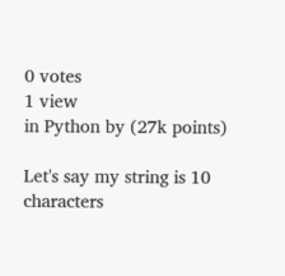0 votes
1 view
in Python by (27k points)

Let's say my string is 10 characters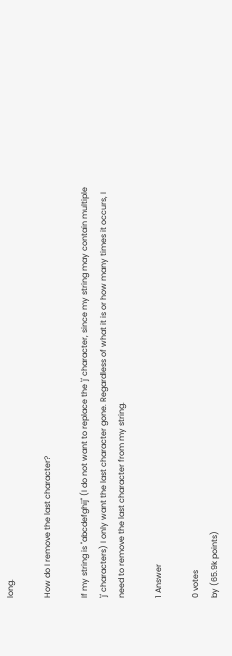long.

How do I remove the last character?

If my string is "abcdefghij" (I do not want to replace the 'j' character, since my string may contain multiple 'j' characters) I only want the last character gone. Regardless of what it is or how many times it occurs, I need to remove the last character from my string.

1 Answer

0 votes
by (65.9k points)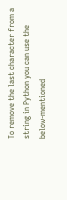To remove the last character from a string in Python you can use the below-mentioned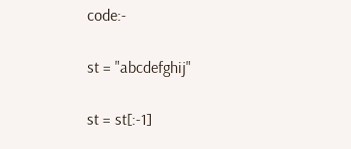code:-

st = "abcdefghij"

st = st[:-1]